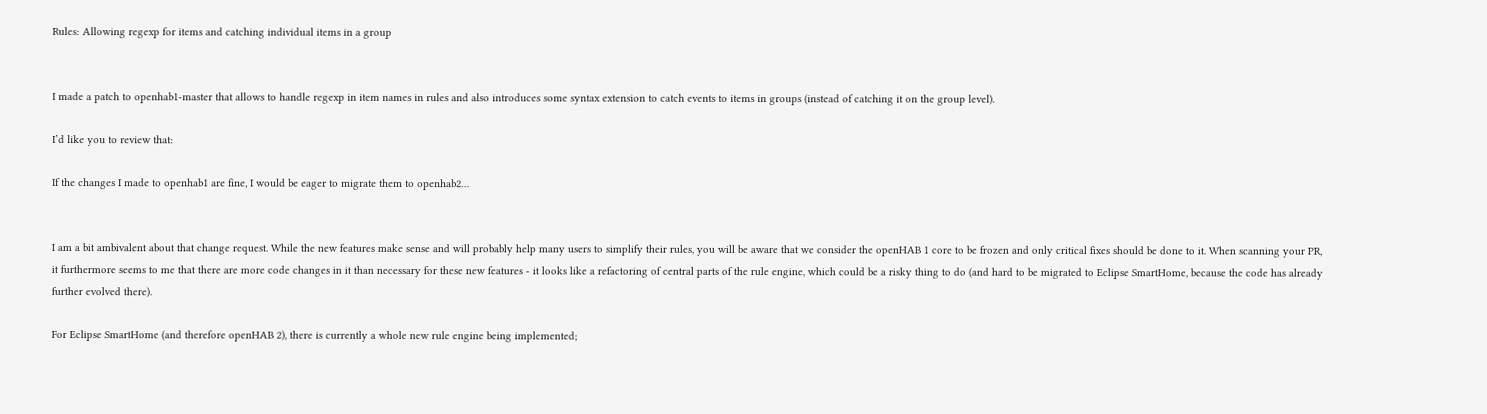Rules: Allowing regexp for items and catching individual items in a group


I made a patch to openhab1-master that allows to handle regexp in item names in rules and also introduces some syntax extension to catch events to items in groups (instead of catching it on the group level).

I’d like you to review that:

If the changes I made to openhab1 are fine, I would be eager to migrate them to openhab2…


I am a bit ambivalent about that change request. While the new features make sense and will probably help many users to simplify their rules, you will be aware that we consider the openHAB 1 core to be frozen and only critical fixes should be done to it. When scanning your PR, it furthermore seems to me that there are more code changes in it than necessary for these new features - it looks like a refactoring of central parts of the rule engine, which could be a risky thing to do (and hard to be migrated to Eclipse SmartHome, because the code has already further evolved there).

For Eclipse SmartHome (and therefore openHAB 2), there is currently a whole new rule engine being implemented;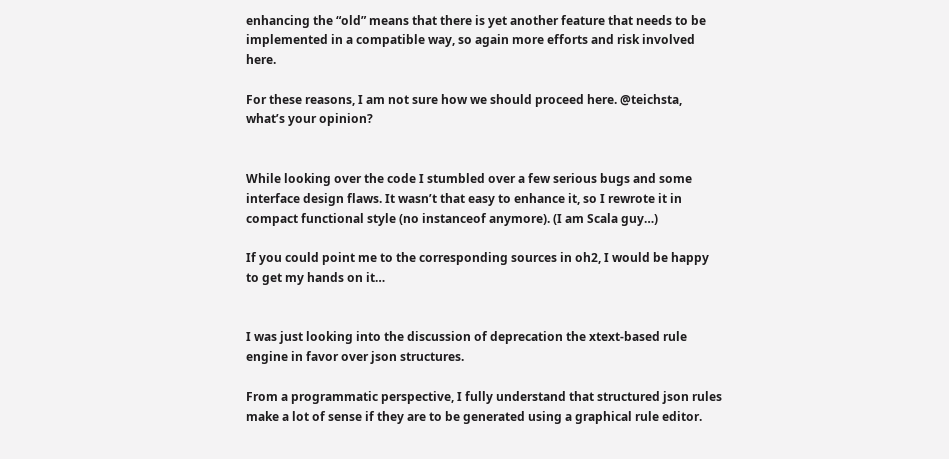enhancing the “old” means that there is yet another feature that needs to be implemented in a compatible way, so again more efforts and risk involved here.

For these reasons, I am not sure how we should proceed here. @teichsta, what’s your opinion?


While looking over the code I stumbled over a few serious bugs and some interface design flaws. It wasn’t that easy to enhance it, so I rewrote it in compact functional style (no instanceof anymore). (I am Scala guy…)

If you could point me to the corresponding sources in oh2, I would be happy to get my hands on it…


I was just looking into the discussion of deprecation the xtext-based rule engine in favor over json structures.

From a programmatic perspective, I fully understand that structured json rules make a lot of sense if they are to be generated using a graphical rule editor.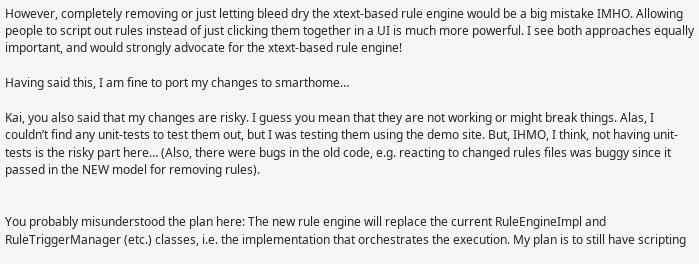However, completely removing or just letting bleed dry the xtext-based rule engine would be a big mistake IMHO. Allowing people to script out rules instead of just clicking them together in a UI is much more powerful. I see both approaches equally important, and would strongly advocate for the xtext-based rule engine!

Having said this, I am fine to port my changes to smarthome…

Kai, you also said that my changes are risky. I guess you mean that they are not working or might break things. Alas, I couldn’t find any unit-tests to test them out, but I was testing them using the demo site. But, IHMO, I think, not having unit-tests is the risky part here… (Also, there were bugs in the old code, e.g. reacting to changed rules files was buggy since it passed in the NEW model for removing rules).


You probably misunderstood the plan here: The new rule engine will replace the current RuleEngineImpl and RuleTriggerManager (etc.) classes, i.e. the implementation that orchestrates the execution. My plan is to still have scripting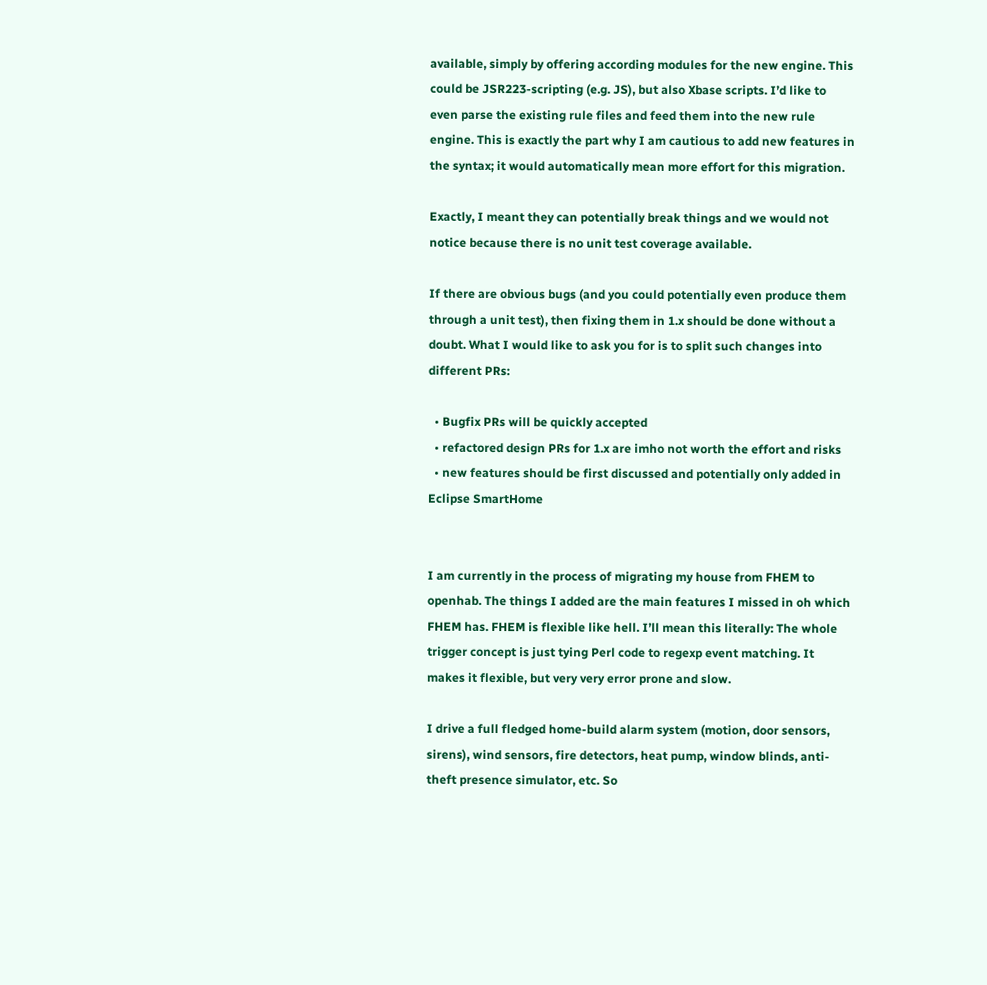available, simply by offering according modules for the new engine. This could be JSR223-scripting (e.g. JS), but also Xbase scripts. I’d like to even parse the existing rule files and feed them into the new rule engine. This is exactly the part why I am cautious to add new features in the syntax; it would automatically mean more effort for this migration.

Exactly, I meant they can potentially break things and we would not notice because there is no unit test coverage available.

If there are obvious bugs (and you could potentially even produce them through a unit test), then fixing them in 1.x should be done without a doubt. What I would like to ask you for is to split such changes into different PRs:

  • Bugfix PRs will be quickly accepted
  • refactored design PRs for 1.x are imho not worth the effort and risks
  • new features should be first discussed and potentially only added in Eclipse SmartHome


I am currently in the process of migrating my house from FHEM to openhab. The things I added are the main features I missed in oh which FHEM has. FHEM is flexible like hell. I’ll mean this literally: The whole trigger concept is just tying Perl code to regexp event matching. It makes it flexible, but very very error prone and slow.

I drive a full fledged home-build alarm system (motion, door sensors, sirens), wind sensors, fire detectors, heat pump, window blinds, anti-theft presence simulator, etc. So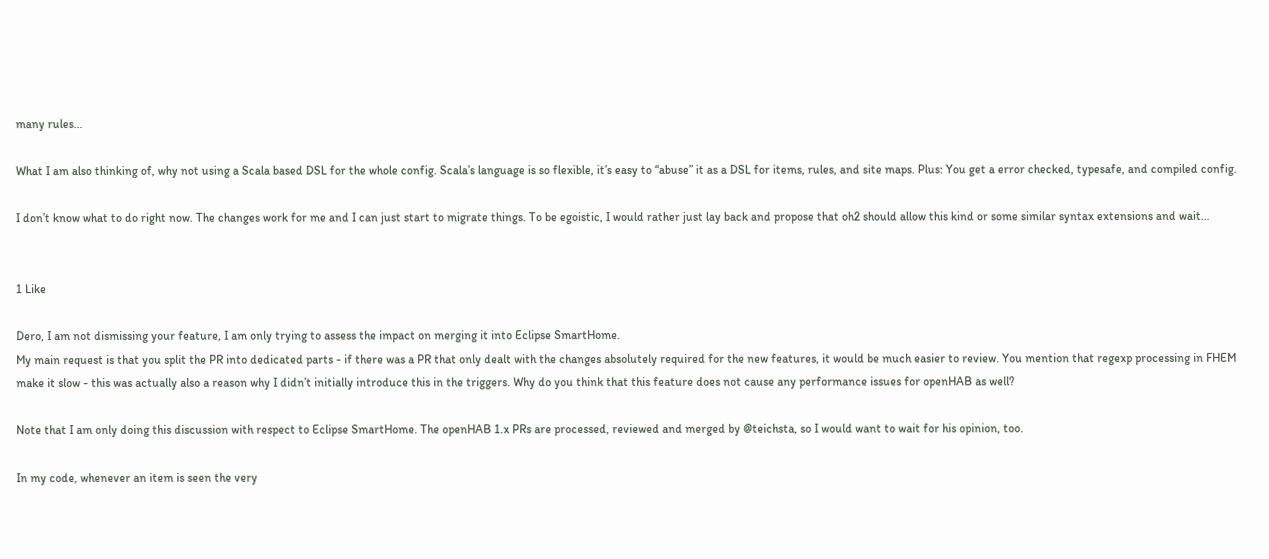many rules…

What I am also thinking of, why not using a Scala based DSL for the whole config. Scala’s language is so flexible, it’s easy to “abuse” it as a DSL for items, rules, and site maps. Plus: You get a error checked, typesafe, and compiled config.

I don’t know what to do right now. The changes work for me and I can just start to migrate things. To be egoistic, I would rather just lay back and propose that oh2 should allow this kind or some similar syntax extensions and wait…


1 Like

Dero, I am not dismissing your feature, I am only trying to assess the impact on merging it into Eclipse SmartHome.
My main request is that you split the PR into dedicated parts - if there was a PR that only dealt with the changes absolutely required for the new features, it would be much easier to review. You mention that regexp processing in FHEM make it slow - this was actually also a reason why I didn’t initially introduce this in the triggers. Why do you think that this feature does not cause any performance issues for openHAB as well?

Note that I am only doing this discussion with respect to Eclipse SmartHome. The openHAB 1.x PRs are processed, reviewed and merged by @teichsta, so I would want to wait for his opinion, too.

In my code, whenever an item is seen the very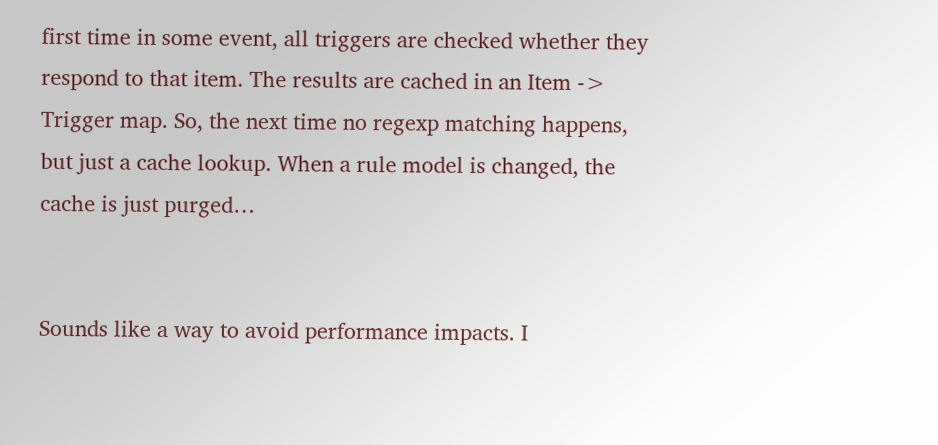first time in some event, all triggers are checked whether they respond to that item. The results are cached in an Item -> Trigger map. So, the next time no regexp matching happens, but just a cache lookup. When a rule model is changed, the cache is just purged…


Sounds like a way to avoid performance impacts. I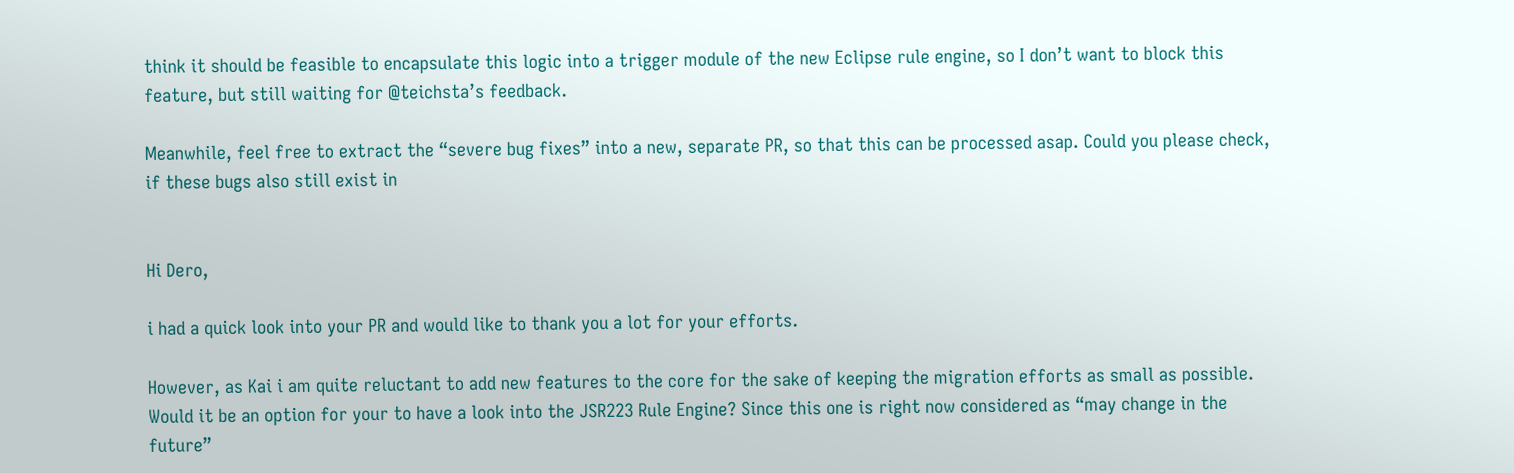think it should be feasible to encapsulate this logic into a trigger module of the new Eclipse rule engine, so I don’t want to block this feature, but still waiting for @teichsta’s feedback.

Meanwhile, feel free to extract the “severe bug fixes” into a new, separate PR, so that this can be processed asap. Could you please check, if these bugs also still exist in


Hi Dero,

i had a quick look into your PR and would like to thank you a lot for your efforts.

However, as Kai i am quite reluctant to add new features to the core for the sake of keeping the migration efforts as small as possible. Would it be an option for your to have a look into the JSR223 Rule Engine? Since this one is right now considered as “may change in the future”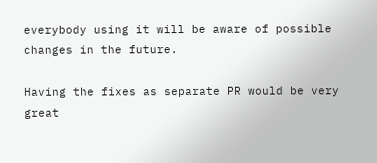everybody using it will be aware of possible changes in the future.

Having the fixes as separate PR would be very great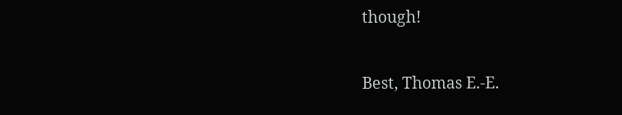though!

Best, Thomas E.-E.